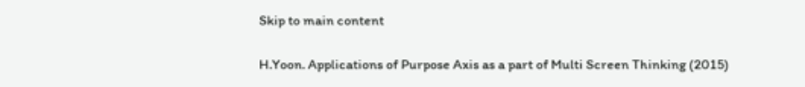Skip to main content

H.Yoon. Applications of Purpose Axis as a part of Multi Screen Thinking (2015)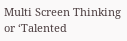Multi Screen Thinking or ‘Talented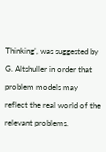Thinking’, was suggested by G. Altshuller in order that problem models may reflect the real world of the relevant problems.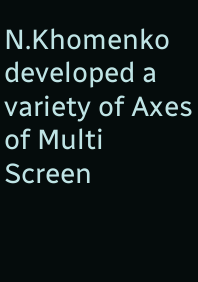N.Khomenko developed a variety of Axes of Multi Screen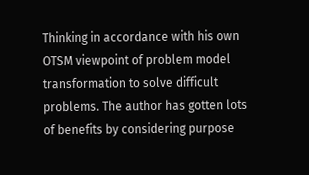Thinking in accordance with his own OTSM viewpoint of problem model transformation to solve difficult problems. The author has gotten lots of benefits by considering purpose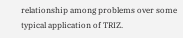relationship among problems over some typical application of TRIZ.